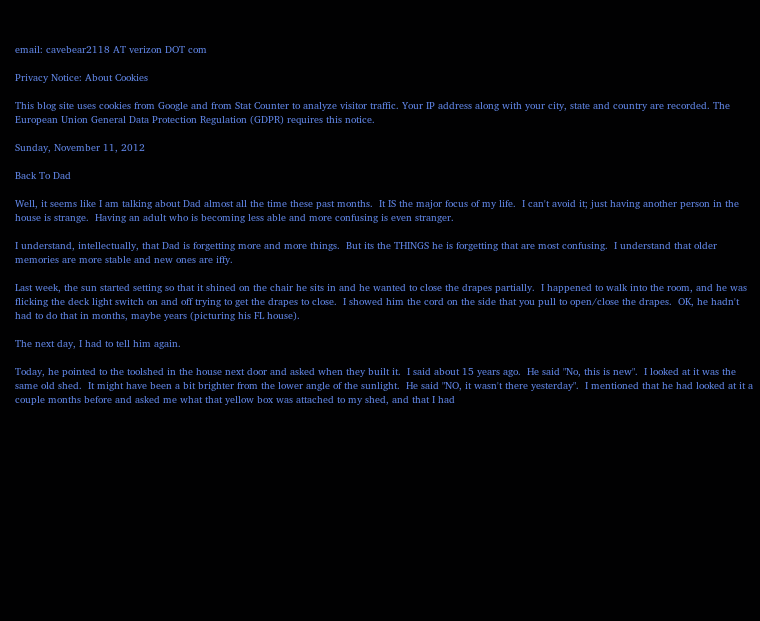email: cavebear2118 AT verizon DOT com

Privacy Notice: About Cookies

This blog site uses cookies from Google and from Stat Counter to analyze visitor traffic. Your IP address along with your city, state and country are recorded. The European Union General Data Protection Regulation (GDPR) requires this notice.

Sunday, November 11, 2012

Back To Dad

Well, it seems like I am talking about Dad almost all the time these past months.  It IS the major focus of my life.  I can't avoid it; just having another person in the house is strange.  Having an adult who is becoming less able and more confusing is even stranger.

I understand, intellectually, that Dad is forgetting more and more things.  But its the THINGS he is forgetting that are most confusing.  I understand that older memories are more stable and new ones are iffy.

Last week, the sun started setting so that it shined on the chair he sits in and he wanted to close the drapes partially.  I happened to walk into the room, and he was flicking the deck light switch on and off trying to get the drapes to close.  I showed him the cord on the side that you pull to open/close the drapes.  OK, he hadn't had to do that in months, maybe years (picturing his FL house).

The next day, I had to tell him again.

Today, he pointed to the toolshed in the house next door and asked when they built it.  I said about 15 years ago.  He said "No, this is new".  I looked at it was the same old shed.  It might have been a bit brighter from the lower angle of the sunlight.  He said "NO, it wasn't there yesterday".  I mentioned that he had looked at it a couple months before and asked me what that yellow box was attached to my shed, and that I had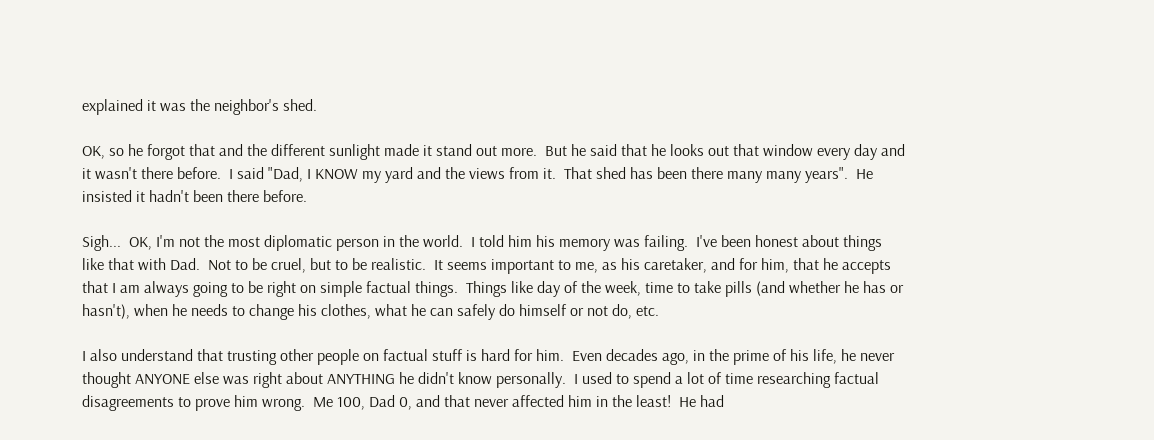explained it was the neighbor's shed.

OK, so he forgot that and the different sunlight made it stand out more.  But he said that he looks out that window every day and it wasn't there before.  I said "Dad, I KNOW my yard and the views from it.  That shed has been there many many years".  He insisted it hadn't been there before.

Sigh...  OK, I'm not the most diplomatic person in the world.  I told him his memory was failing.  I've been honest about things like that with Dad.  Not to be cruel, but to be realistic.  It seems important to me, as his caretaker, and for him, that he accepts that I am always going to be right on simple factual things.  Things like day of the week, time to take pills (and whether he has or hasn't), when he needs to change his clothes, what he can safely do himself or not do, etc.

I also understand that trusting other people on factual stuff is hard for him.  Even decades ago, in the prime of his life, he never thought ANYONE else was right about ANYTHING he didn't know personally.  I used to spend a lot of time researching factual disagreements to prove him wrong.  Me 100, Dad 0, and that never affected him in the least!  He had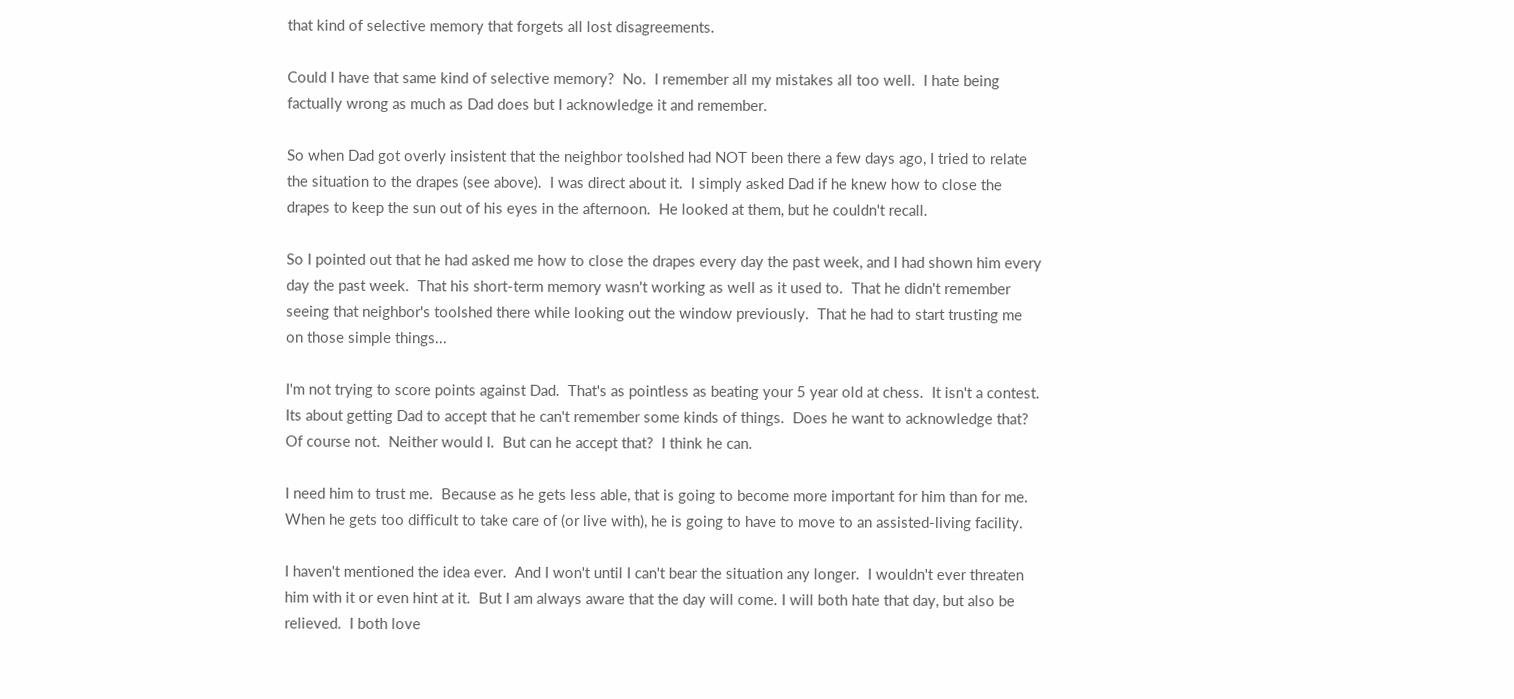that kind of selective memory that forgets all lost disagreements.

Could I have that same kind of selective memory?  No.  I remember all my mistakes all too well.  I hate being factually wrong as much as Dad does but I acknowledge it and remember.

So when Dad got overly insistent that the neighbor toolshed had NOT been there a few days ago, I tried to relate the situation to the drapes (see above).  I was direct about it.  I simply asked Dad if he knew how to close the drapes to keep the sun out of his eyes in the afternoon.  He looked at them, but he couldn't recall.

So I pointed out that he had asked me how to close the drapes every day the past week, and I had shown him every day the past week.  That his short-term memory wasn't working as well as it used to.  That he didn't remember seeing that neighbor's toolshed there while looking out the window previously.  That he had to start trusting me on those simple things...

I'm not trying to score points against Dad.  That's as pointless as beating your 5 year old at chess.  It isn't a contest.  Its about getting Dad to accept that he can't remember some kinds of things.  Does he want to acknowledge that?  Of course not.  Neither would I.  But can he accept that?  I think he can.

I need him to trust me.  Because as he gets less able, that is going to become more important for him than for me.  When he gets too difficult to take care of (or live with), he is going to have to move to an assisted-living facility.

I haven't mentioned the idea ever.  And I won't until I can't bear the situation any longer.  I wouldn't ever threaten him with it or even hint at it.  But I am always aware that the day will come. I will both hate that day, but also be relieved.  I both love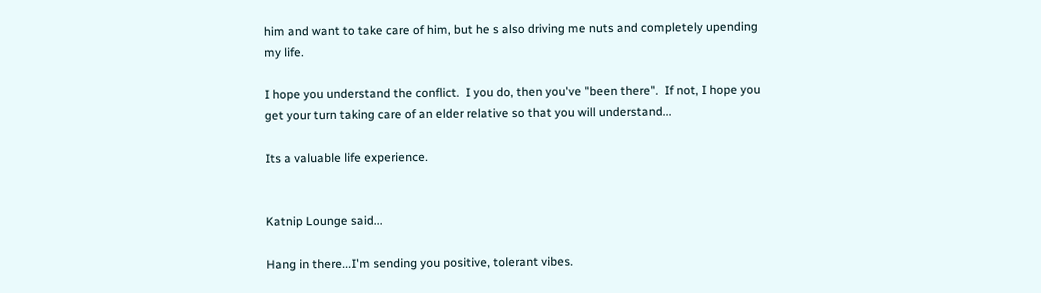him and want to take care of him, but he s also driving me nuts and completely upending my life.

I hope you understand the conflict.  I you do, then you've "been there".  If not, I hope you get your turn taking care of an elder relative so that you will understand...

Its a valuable life experience.


Katnip Lounge said...

Hang in there...I'm sending you positive, tolerant vibes.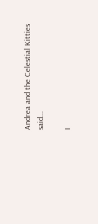Andrea and the Celestial Kitties said...

I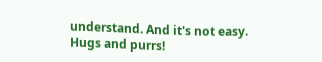understand. And it's not easy. Hugs and purrs!